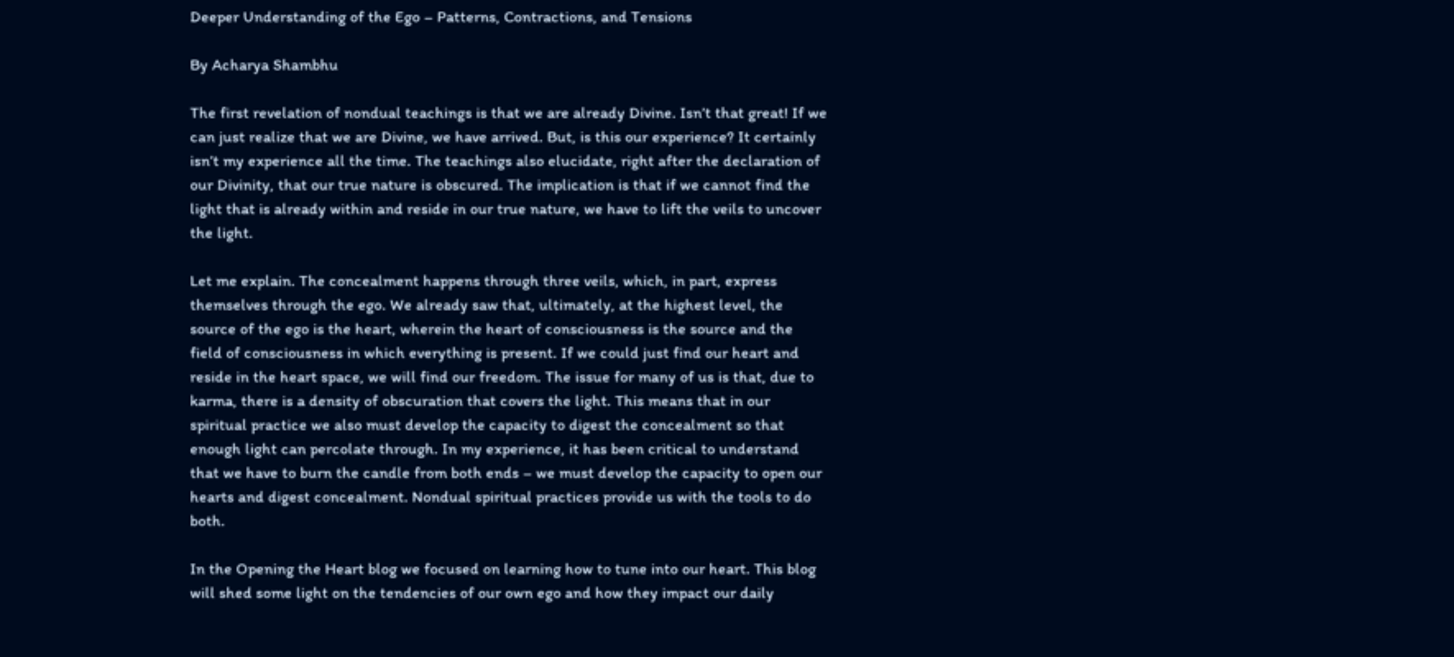Deeper Understanding of the Ego – Patterns, Contractions, and Tensions

By Acharya Shambhu

The first revelation of nondual teachings is that we are already Divine. Isn’t that great! If we can just realize that we are Divine, we have arrived. But, is this our experience? It certainly isn’t my experience all the time. The teachings also elucidate, right after the declaration of our Divinity, that our true nature is obscured. The implication is that if we cannot find the light that is already within and reside in our true nature, we have to lift the veils to uncover the light.

Let me explain. The concealment happens through three veils, which, in part, express themselves through the ego. We already saw that, ultimately, at the highest level, the source of the ego is the heart, wherein the heart of consciousness is the source and the field of consciousness in which everything is present. If we could just find our heart and reside in the heart space, we will find our freedom. The issue for many of us is that, due to karma, there is a density of obscuration that covers the light. This means that in our spiritual practice we also must develop the capacity to digest the concealment so that enough light can percolate through. In my experience, it has been critical to understand that we have to burn the candle from both ends – we must develop the capacity to open our hearts and digest concealment. Nondual spiritual practices provide us with the tools to do both.

In the Opening the Heart blog we focused on learning how to tune into our heart. This blog will shed some light on the tendencies of our own ego and how they impact our daily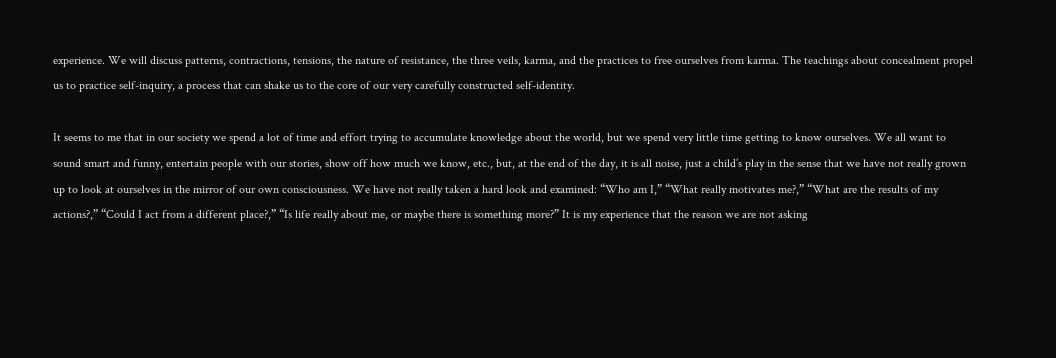experience. We will discuss patterns, contractions, tensions, the nature of resistance, the three veils, karma, and the practices to free ourselves from karma. The teachings about concealment propel us to practice self-inquiry, a process that can shake us to the core of our very carefully constructed self-identity.

It seems to me that in our society we spend a lot of time and effort trying to accumulate knowledge about the world, but we spend very little time getting to know ourselves. We all want to sound smart and funny, entertain people with our stories, show off how much we know, etc., but, at the end of the day, it is all noise, just a child’s play in the sense that we have not really grown up to look at ourselves in the mirror of our own consciousness. We have not really taken a hard look and examined: “Who am I,” “What really motivates me?,” “What are the results of my actions?,” “Could I act from a different place?,” “Is life really about me, or maybe there is something more?” It is my experience that the reason we are not asking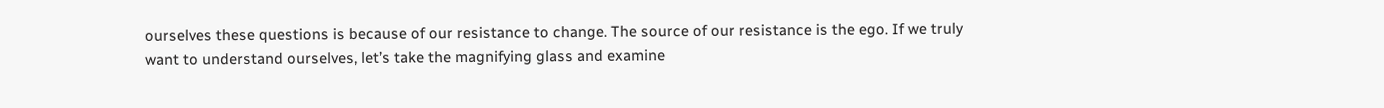ourselves these questions is because of our resistance to change. The source of our resistance is the ego. If we truly want to understand ourselves, let’s take the magnifying glass and examine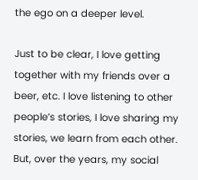the ego on a deeper level.

Just to be clear, I love getting together with my friends over a beer, etc. I love listening to other people’s stories, I love sharing my stories, we learn from each other. But, over the years, my social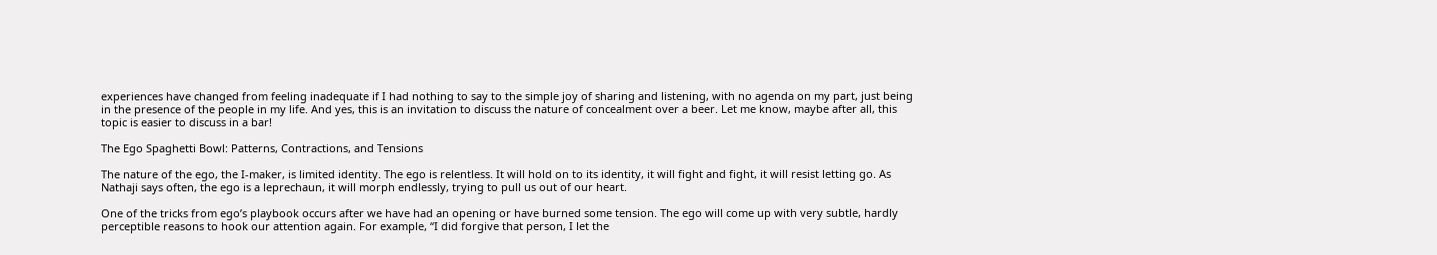experiences have changed from feeling inadequate if I had nothing to say to the simple joy of sharing and listening, with no agenda on my part, just being in the presence of the people in my life. And yes, this is an invitation to discuss the nature of concealment over a beer. Let me know, maybe after all, this topic is easier to discuss in a bar!

The Ego Spaghetti Bowl: Patterns, Contractions, and Tensions

The nature of the ego, the I-maker, is limited identity. The ego is relentless. It will hold on to its identity, it will fight and fight, it will resist letting go. As Nathaji says often, the ego is a leprechaun, it will morph endlessly, trying to pull us out of our heart.

One of the tricks from ego’s playbook occurs after we have had an opening or have burned some tension. The ego will come up with very subtle, hardly perceptible reasons to hook our attention again. For example, “I did forgive that person, I let the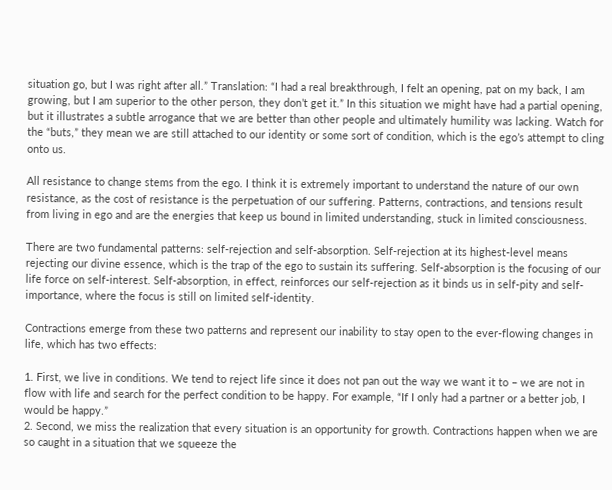situation go, but I was right after all.” Translation: “I had a real breakthrough, I felt an opening, pat on my back, I am growing, but I am superior to the other person, they don’t get it.” In this situation we might have had a partial opening, but it illustrates a subtle arrogance that we are better than other people and ultimately humility was lacking. Watch for the “buts,” they mean we are still attached to our identity or some sort of condition, which is the ego’s attempt to cling onto us.

All resistance to change stems from the ego. I think it is extremely important to understand the nature of our own resistance, as the cost of resistance is the perpetuation of our suffering. Patterns, contractions, and tensions result from living in ego and are the energies that keep us bound in limited understanding, stuck in limited consciousness.

There are two fundamental patterns: self-rejection and self-absorption. Self-rejection at its highest-level means rejecting our divine essence, which is the trap of the ego to sustain its suffering. Self-absorption is the focusing of our life force on self-interest. Self-absorption, in effect, reinforces our self-rejection as it binds us in self-pity and self-importance, where the focus is still on limited self-identity.

Contractions emerge from these two patterns and represent our inability to stay open to the ever-flowing changes in life, which has two effects:

1. First, we live in conditions. We tend to reject life since it does not pan out the way we want it to – we are not in flow with life and search for the perfect condition to be happy. For example, “If I only had a partner or a better job, I would be happy.”
2. Second, we miss the realization that every situation is an opportunity for growth. Contractions happen when we are so caught in a situation that we squeeze the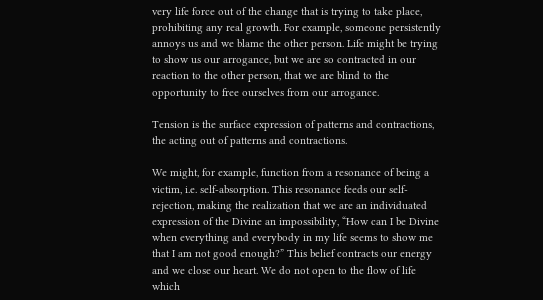very life force out of the change that is trying to take place, prohibiting any real growth. For example, someone persistently annoys us and we blame the other person. Life might be trying to show us our arrogance, but we are so contracted in our reaction to the other person, that we are blind to the opportunity to free ourselves from our arrogance.

Tension is the surface expression of patterns and contractions, the acting out of patterns and contractions.

We might, for example, function from a resonance of being a victim, i.e. self-absorption. This resonance feeds our self-rejection, making the realization that we are an individuated expression of the Divine an impossibility, “How can I be Divine when everything and everybody in my life seems to show me that I am not good enough?” This belief contracts our energy and we close our heart. We do not open to the flow of life which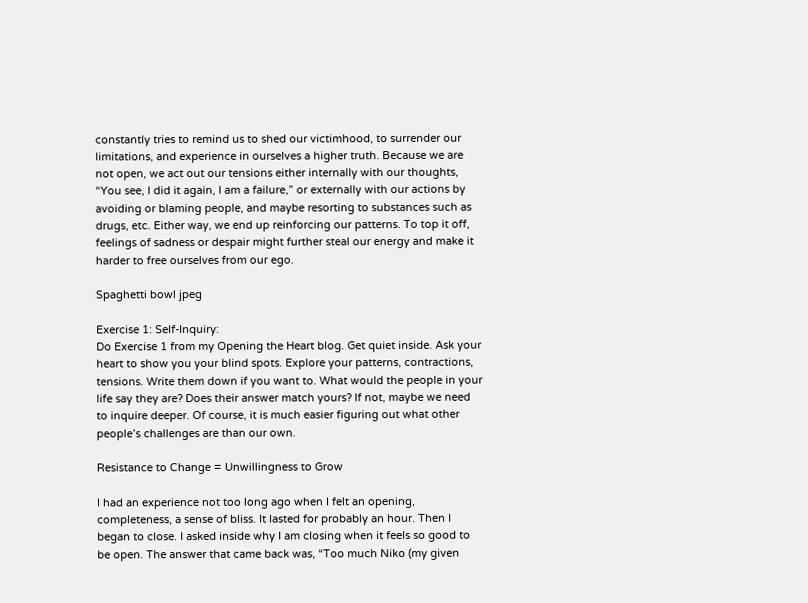constantly tries to remind us to shed our victimhood, to surrender our limitations, and experience in ourselves a higher truth. Because we are not open, we act out our tensions either internally with our thoughts, “You see, I did it again, I am a failure,” or externally with our actions by avoiding or blaming people, and maybe resorting to substances such as drugs, etc. Either way, we end up reinforcing our patterns. To top it off, feelings of sadness or despair might further steal our energy and make it harder to free ourselves from our ego.

Spaghetti bowl jpeg

Exercise 1: Self-Inquiry:
Do Exercise 1 from my Opening the Heart blog. Get quiet inside. Ask your heart to show you your blind spots. Explore your patterns, contractions, tensions. Write them down if you want to. What would the people in your life say they are? Does their answer match yours? If not, maybe we need to inquire deeper. Of course, it is much easier figuring out what other people’s challenges are than our own.

Resistance to Change = Unwillingness to Grow

I had an experience not too long ago when I felt an opening, completeness, a sense of bliss. It lasted for probably an hour. Then I began to close. I asked inside why I am closing when it feels so good to be open. The answer that came back was, “Too much Niko (my given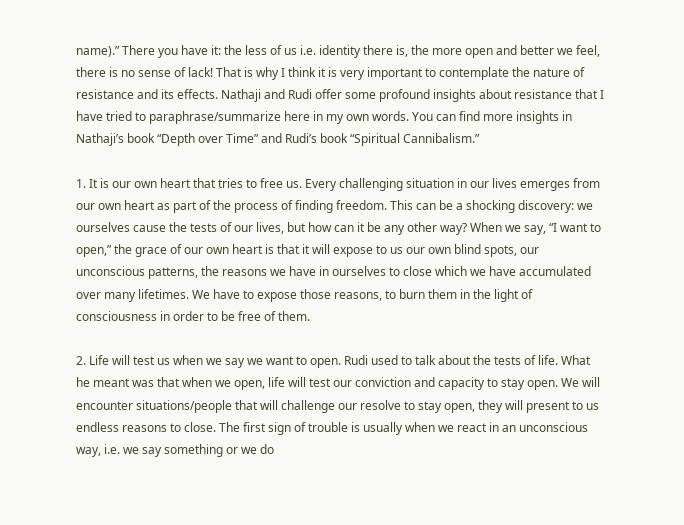name).” There you have it: the less of us i.e. identity there is, the more open and better we feel, there is no sense of lack! That is why I think it is very important to contemplate the nature of resistance and its effects. Nathaji and Rudi offer some profound insights about resistance that I have tried to paraphrase/summarize here in my own words. You can find more insights in Nathaji’s book “Depth over Time” and Rudi’s book “Spiritual Cannibalism.”

1. It is our own heart that tries to free us. Every challenging situation in our lives emerges from our own heart as part of the process of finding freedom. This can be a shocking discovery: we ourselves cause the tests of our lives, but how can it be any other way? When we say, “I want to open,” the grace of our own heart is that it will expose to us our own blind spots, our unconscious patterns, the reasons we have in ourselves to close which we have accumulated over many lifetimes. We have to expose those reasons, to burn them in the light of consciousness in order to be free of them.

2. Life will test us when we say we want to open. Rudi used to talk about the tests of life. What he meant was that when we open, life will test our conviction and capacity to stay open. We will encounter situations/people that will challenge our resolve to stay open, they will present to us endless reasons to close. The first sign of trouble is usually when we react in an unconscious way, i.e. we say something or we do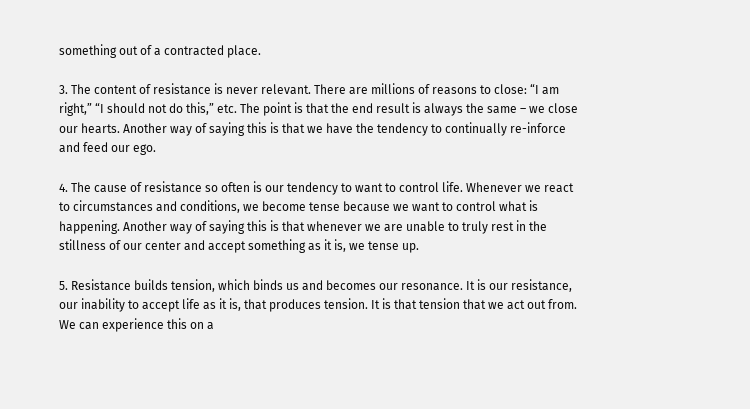something out of a contracted place.

3. The content of resistance is never relevant. There are millions of reasons to close: “I am right,” “I should not do this,” etc. The point is that the end result is always the same – we close our hearts. Another way of saying this is that we have the tendency to continually re-inforce and feed our ego.

4. The cause of resistance so often is our tendency to want to control life. Whenever we react to circumstances and conditions, we become tense because we want to control what is happening. Another way of saying this is that whenever we are unable to truly rest in the stillness of our center and accept something as it is, we tense up.

5. Resistance builds tension, which binds us and becomes our resonance. It is our resistance, our inability to accept life as it is, that produces tension. It is that tension that we act out from. We can experience this on a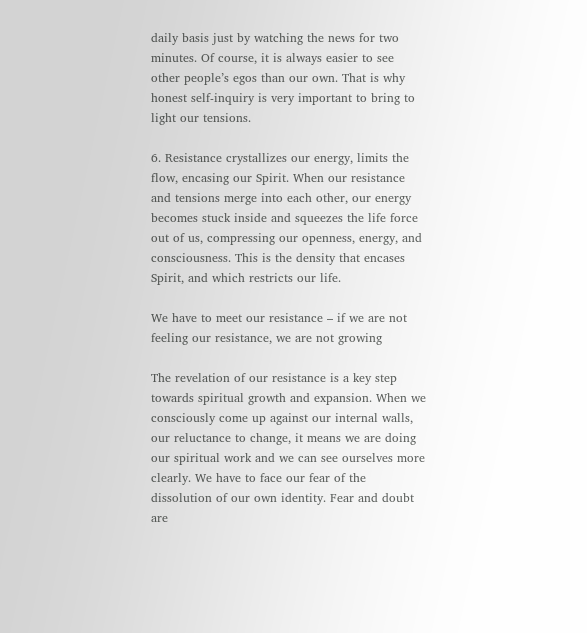daily basis just by watching the news for two minutes. Of course, it is always easier to see other people’s egos than our own. That is why honest self-inquiry is very important to bring to light our tensions.

6. Resistance crystallizes our energy, limits the flow, encasing our Spirit. When our resistance and tensions merge into each other, our energy becomes stuck inside and squeezes the life force out of us, compressing our openness, energy, and consciousness. This is the density that encases Spirit, and which restricts our life.

We have to meet our resistance – if we are not feeling our resistance, we are not growing

The revelation of our resistance is a key step towards spiritual growth and expansion. When we consciously come up against our internal walls, our reluctance to change, it means we are doing our spiritual work and we can see ourselves more clearly. We have to face our fear of the dissolution of our own identity. Fear and doubt are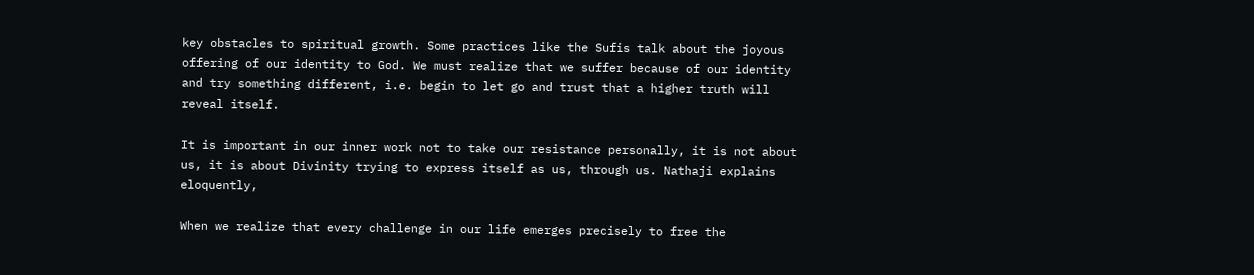key obstacles to spiritual growth. Some practices like the Sufis talk about the joyous offering of our identity to God. We must realize that we suffer because of our identity and try something different, i.e. begin to let go and trust that a higher truth will reveal itself.

It is important in our inner work not to take our resistance personally, it is not about us, it is about Divinity trying to express itself as us, through us. Nathaji explains eloquently,

When we realize that every challenge in our life emerges precisely to free the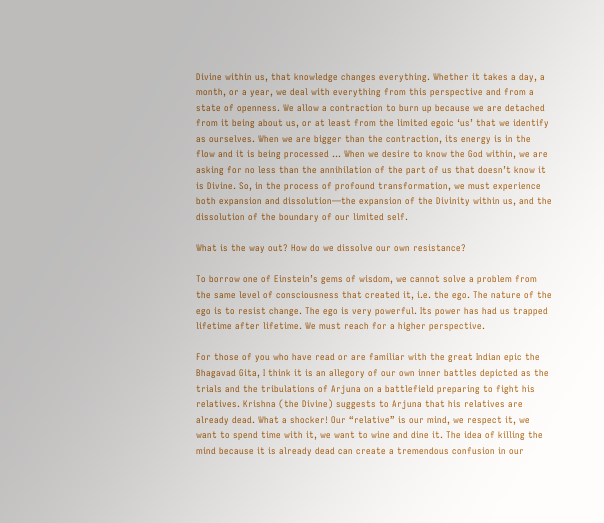Divine within us, that knowledge changes everything. Whether it takes a day, a month, or a year, we deal with everything from this perspective and from a state of openness. We allow a contraction to burn up because we are detached from it being about us, or at least from the limited egoic ‘us’ that we identify as ourselves. When we are bigger than the contraction, its energy is in the flow and it is being processed … When we desire to know the God within, we are asking for no less than the annihilation of the part of us that doesn’t know it is Divine. So, in the process of profound transformation, we must experience both expansion and dissolution—the expansion of the Divinity within us, and the dissolution of the boundary of our limited self.

What is the way out? How do we dissolve our own resistance?

To borrow one of Einstein’s gems of wisdom, we cannot solve a problem from the same level of consciousness that created it, i.e. the ego. The nature of the ego is to resist change. The ego is very powerful. Its power has had us trapped lifetime after lifetime. We must reach for a higher perspective.

For those of you who have read or are familiar with the great Indian epic the Bhagavad Gita, I think it is an allegory of our own inner battles depicted as the trials and the tribulations of Arjuna on a battlefield preparing to fight his relatives. Krishna (the Divine) suggests to Arjuna that his relatives are already dead. What a shocker! Our “relative” is our mind, we respect it, we want to spend time with it, we want to wine and dine it. The idea of killing the mind because it is already dead can create a tremendous confusion in our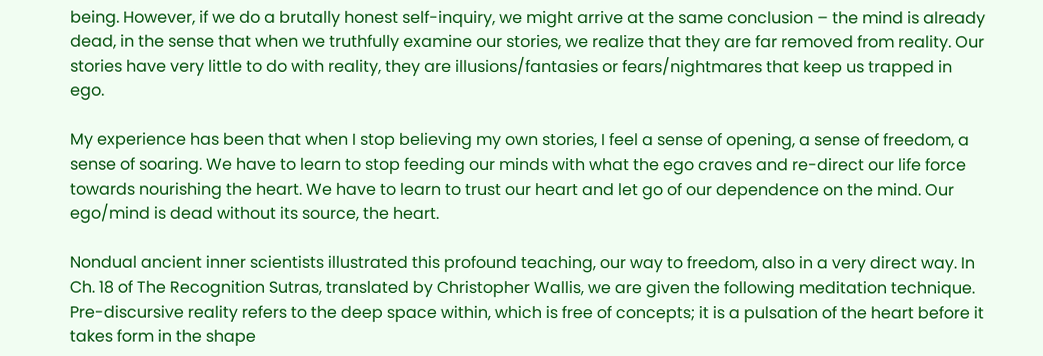being. However, if we do a brutally honest self-inquiry, we might arrive at the same conclusion – the mind is already dead, in the sense that when we truthfully examine our stories, we realize that they are far removed from reality. Our stories have very little to do with reality, they are illusions/fantasies or fears/nightmares that keep us trapped in ego.

My experience has been that when I stop believing my own stories, I feel a sense of opening, a sense of freedom, a sense of soaring. We have to learn to stop feeding our minds with what the ego craves and re-direct our life force towards nourishing the heart. We have to learn to trust our heart and let go of our dependence on the mind. Our ego/mind is dead without its source, the heart.

Nondual ancient inner scientists illustrated this profound teaching, our way to freedom, also in a very direct way. In Ch. 18 of The Recognition Sutras, translated by Christopher Wallis, we are given the following meditation technique. Pre-discursive reality refers to the deep space within, which is free of concepts; it is a pulsation of the heart before it takes form in the shape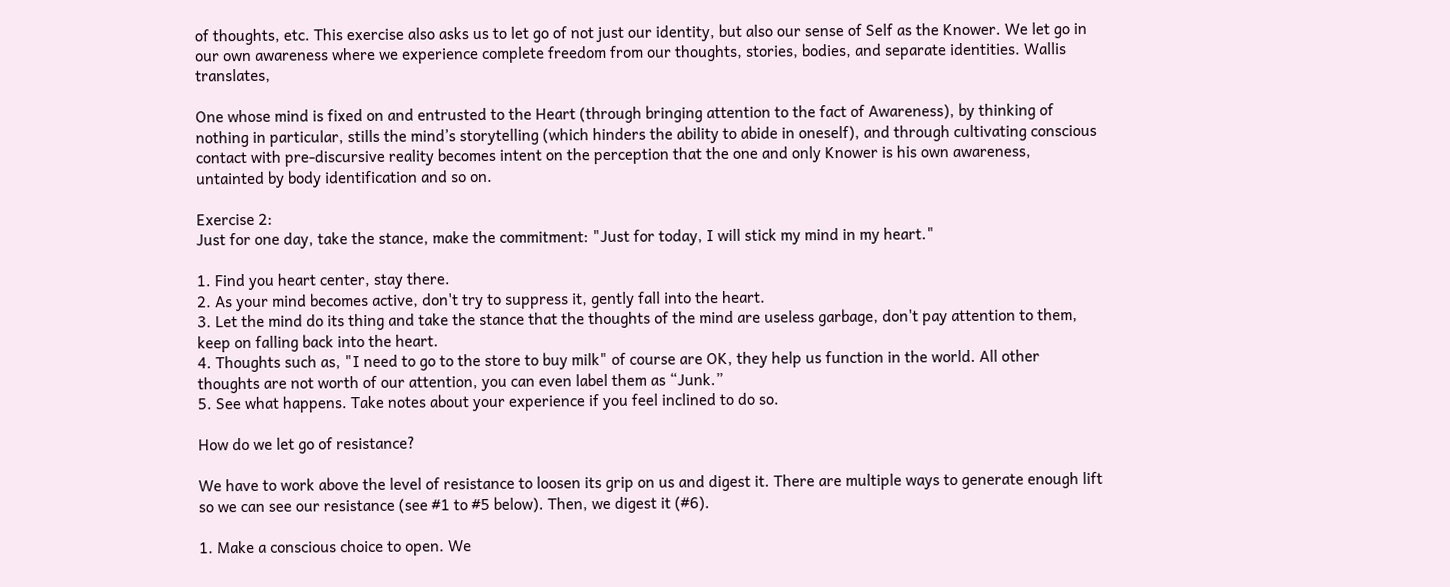of thoughts, etc. This exercise also asks us to let go of not just our identity, but also our sense of Self as the Knower. We let go in our own awareness where we experience complete freedom from our thoughts, stories, bodies, and separate identities. Wallis translates,

One whose mind is fixed on and entrusted to the Heart (through bringing attention to the fact of Awareness), by thinking of nothing in particular, stills the mind’s storytelling (which hinders the ability to abide in oneself), and through cultivating conscious contact with pre-discursive reality becomes intent on the perception that the one and only Knower is his own awareness, untainted by body identification and so on.

Exercise 2:
Just for one day, take the stance, make the commitment: "Just for today, I will stick my mind in my heart."

1. Find you heart center, stay there.
2. As your mind becomes active, don't try to suppress it, gently fall into the heart.
3. Let the mind do its thing and take the stance that the thoughts of the mind are useless garbage, don't pay attention to them, keep on falling back into the heart.
4. Thoughts such as, "I need to go to the store to buy milk" of course are OK, they help us function in the world. All other thoughts are not worth of our attention, you can even label them as “Junk.”
5. See what happens. Take notes about your experience if you feel inclined to do so.

How do we let go of resistance?

We have to work above the level of resistance to loosen its grip on us and digest it. There are multiple ways to generate enough lift so we can see our resistance (see #1 to #5 below). Then, we digest it (#6).

1. Make a conscious choice to open. We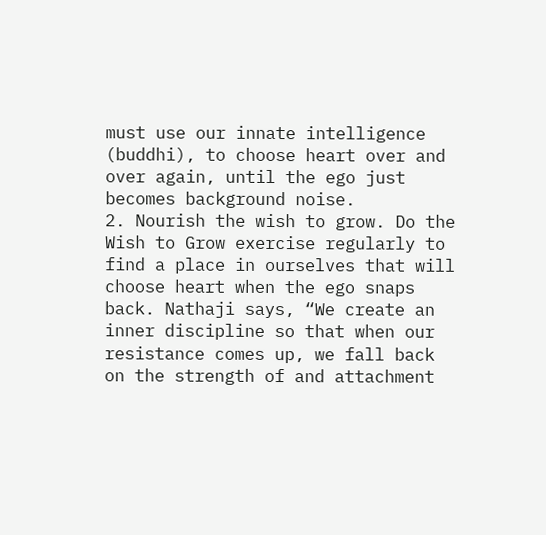must use our innate intelligence (buddhi), to choose heart over and over again, until the ego just becomes background noise.
2. Nourish the wish to grow. Do the Wish to Grow exercise regularly to find a place in ourselves that will choose heart when the ego snaps back. Nathaji says, “We create an inner discipline so that when our resistance comes up, we fall back on the strength of and attachment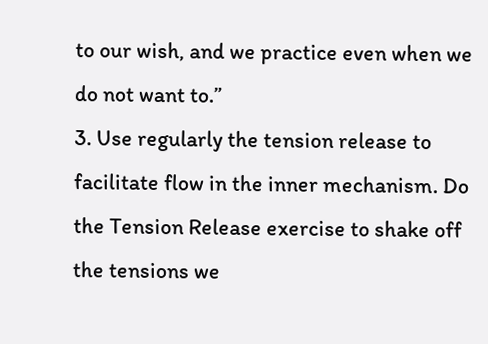to our wish, and we practice even when we do not want to.”
3. Use regularly the tension release to facilitate flow in the inner mechanism. Do the Tension Release exercise to shake off the tensions we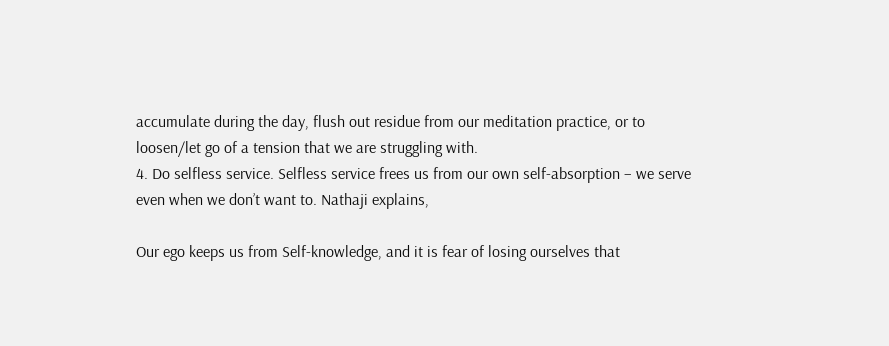accumulate during the day, flush out residue from our meditation practice, or to loosen/let go of a tension that we are struggling with.
4. Do selfless service. Selfless service frees us from our own self-absorption – we serve even when we don’t want to. Nathaji explains,

Our ego keeps us from Self-knowledge, and it is fear of losing ourselves that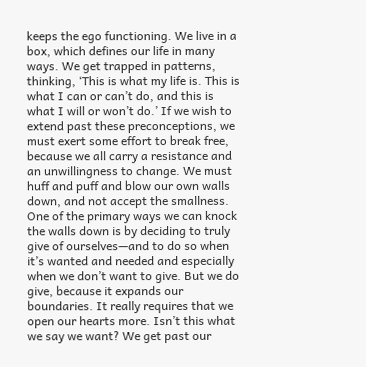keeps the ego functioning. We live in a box, which defines our life in many ways. We get trapped in patterns, thinking, ‘This is what my life is. This is what I can or can’t do, and this is what I will or won’t do.’ If we wish to extend past these preconceptions, we must exert some effort to break free, because we all carry a resistance and an unwillingness to change. We must huff and puff and blow our own walls down, and not accept the smallness. One of the primary ways we can knock the walls down is by deciding to truly give of ourselves—and to do so when it’s wanted and needed and especially when we don’t want to give. But we do give, because it expands our boundaries. It really requires that we open our hearts more. Isn’t this what we say we want? We get past our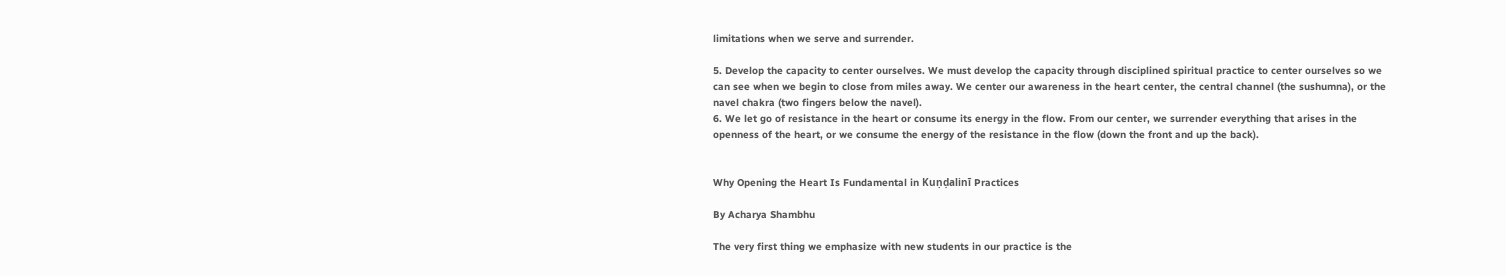limitations when we serve and surrender.

5. Develop the capacity to center ourselves. We must develop the capacity through disciplined spiritual practice to center ourselves so we can see when we begin to close from miles away. We center our awareness in the heart center, the central channel (the sushumna), or the navel chakra (two fingers below the navel).
6. We let go of resistance in the heart or consume its energy in the flow. From our center, we surrender everything that arises in the openness of the heart, or we consume the energy of the resistance in the flow (down the front and up the back).


Why Opening the Heart Is Fundamental in Kuṇḍalinī Practices

By Acharya Shambhu

The very first thing we emphasize with new students in our practice is the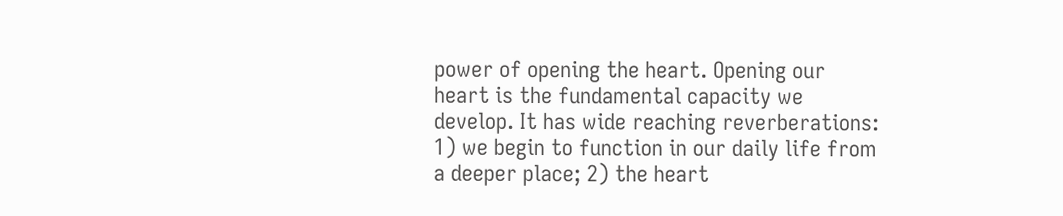power of opening the heart. Opening our heart is the fundamental capacity we develop. It has wide reaching reverberations: 1) we begin to function in our daily life from a deeper place; 2) the heart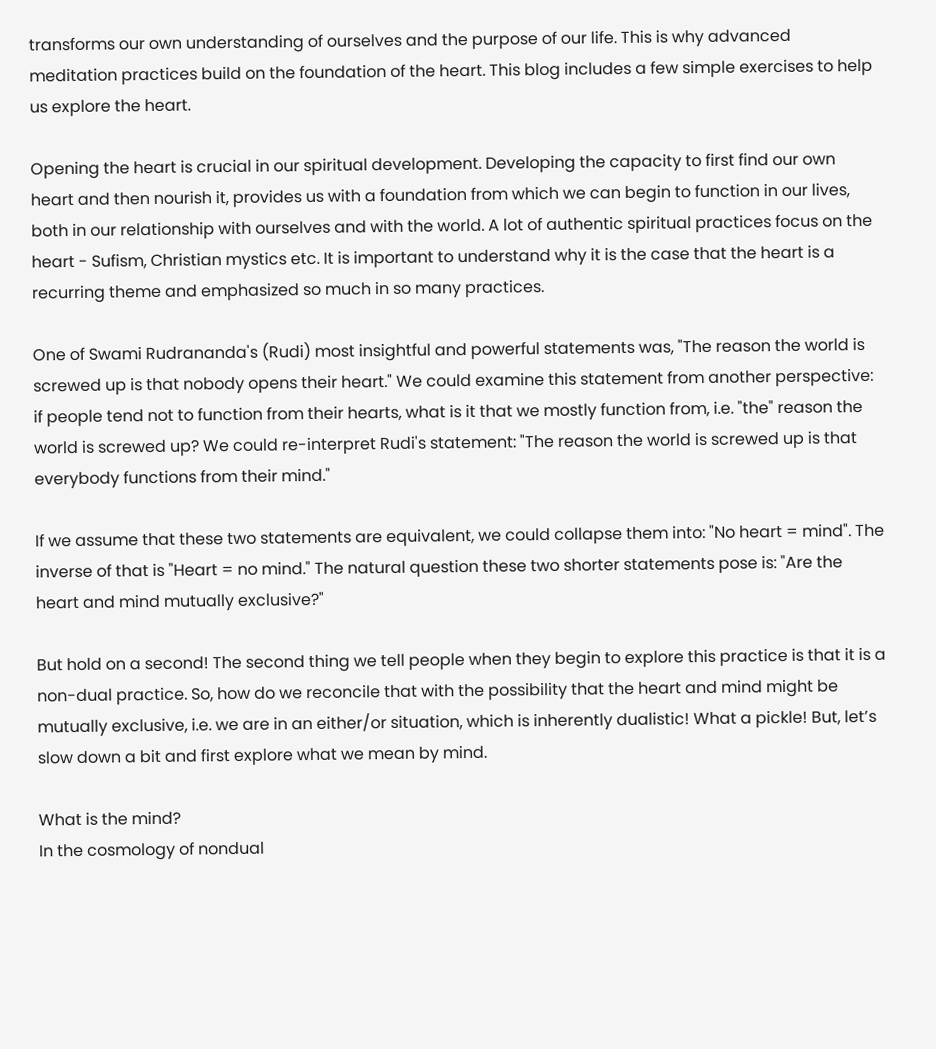transforms our own understanding of ourselves and the purpose of our life. This is why advanced meditation practices build on the foundation of the heart. This blog includes a few simple exercises to help us explore the heart.

Opening the heart is crucial in our spiritual development. Developing the capacity to first find our own heart and then nourish it, provides us with a foundation from which we can begin to function in our lives, both in our relationship with ourselves and with the world. A lot of authentic spiritual practices focus on the heart - Sufism, Christian mystics etc. It is important to understand why it is the case that the heart is a recurring theme and emphasized so much in so many practices.

One of Swami Rudrananda's (Rudi) most insightful and powerful statements was, "The reason the world is screwed up is that nobody opens their heart." We could examine this statement from another perspective: if people tend not to function from their hearts, what is it that we mostly function from, i.e. "the" reason the world is screwed up? We could re-interpret Rudi's statement: "The reason the world is screwed up is that everybody functions from their mind."

If we assume that these two statements are equivalent, we could collapse them into: "No heart = mind". The inverse of that is "Heart = no mind." The natural question these two shorter statements pose is: "Are the heart and mind mutually exclusive?"

But hold on a second! The second thing we tell people when they begin to explore this practice is that it is a non-dual practice. So, how do we reconcile that with the possibility that the heart and mind might be mutually exclusive, i.e. we are in an either/or situation, which is inherently dualistic! What a pickle! But, let’s slow down a bit and first explore what we mean by mind.

What is the mind?
In the cosmology of nondual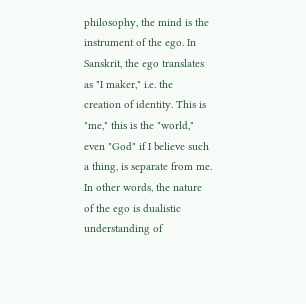philosophy, the mind is the instrument of the ego. In Sanskrit, the ego translates as "I maker," i.e. the creation of identity. This is "me," this is the "world," even "God" if I believe such a thing, is separate from me. In other words, the nature of the ego is dualistic understanding of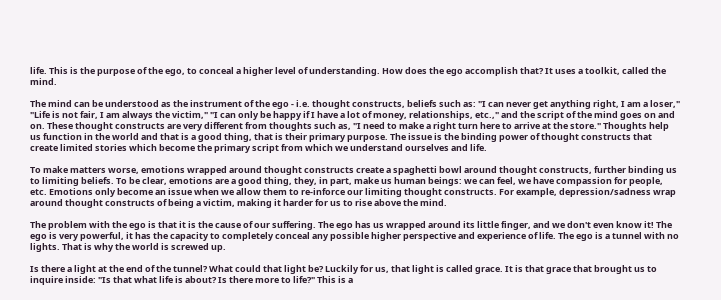life. This is the purpose of the ego, to conceal a higher level of understanding. How does the ego accomplish that? It uses a toolkit, called the mind.

The mind can be understood as the instrument of the ego - i.e. thought constructs, beliefs such as: "I can never get anything right, I am a loser," "Life is not fair, I am always the victim," "I can only be happy if I have a lot of money, relationships, etc.," and the script of the mind goes on and on. These thought constructs are very different from thoughts such as, "I need to make a right turn here to arrive at the store." Thoughts help us function in the world and that is a good thing, that is their primary purpose. The issue is the binding power of thought constructs that create limited stories which become the primary script from which we understand ourselves and life.

To make matters worse, emotions wrapped around thought constructs create a spaghetti bowl around thought constructs, further binding us to limiting beliefs. To be clear, emotions are a good thing, they, in part, make us human beings: we can feel, we have compassion for people, etc. Emotions only become an issue when we allow them to re-inforce our limiting thought constructs. For example, depression/sadness wrap around thought constructs of being a victim, making it harder for us to rise above the mind.

The problem with the ego is that it is the cause of our suffering. The ego has us wrapped around its little finger, and we don't even know it! The ego is very powerful, it has the capacity to completely conceal any possible higher perspective and experience of life. The ego is a tunnel with no lights. That is why the world is screwed up.

Is there a light at the end of the tunnel? What could that light be? Luckily for us, that light is called grace. It is that grace that brought us to inquire inside: "Is that what life is about? Is there more to life?" This is a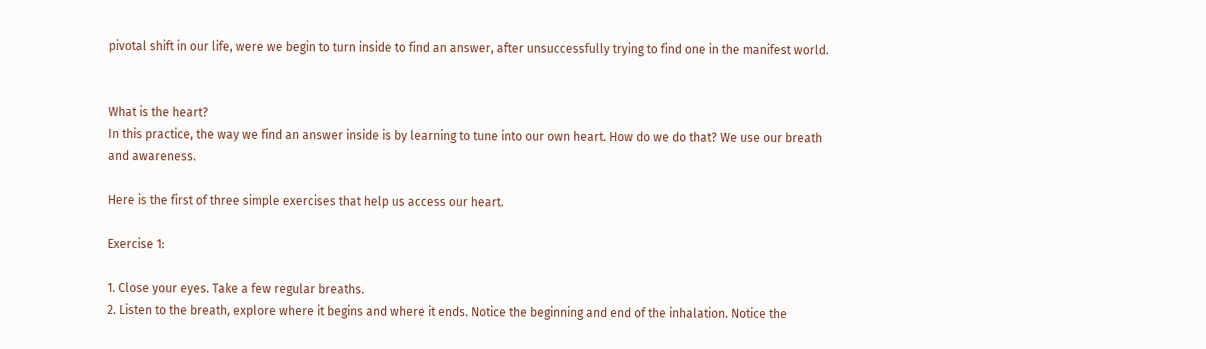pivotal shift in our life, were we begin to turn inside to find an answer, after unsuccessfully trying to find one in the manifest world.


What is the heart?
In this practice, the way we find an answer inside is by learning to tune into our own heart. How do we do that? We use our breath and awareness.

Here is the first of three simple exercises that help us access our heart.

Exercise 1:

1. Close your eyes. Take a few regular breaths.
2. Listen to the breath, explore where it begins and where it ends. Notice the beginning and end of the inhalation. Notice the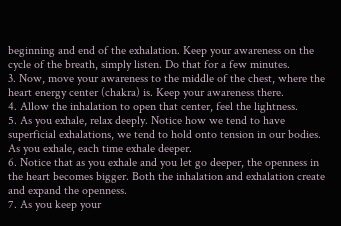beginning and end of the exhalation. Keep your awareness on the cycle of the breath, simply listen. Do that for a few minutes.
3. Now, move your awareness to the middle of the chest, where the heart energy center (chakra) is. Keep your awareness there.
4. Allow the inhalation to open that center, feel the lightness.
5. As you exhale, relax deeply. Notice how we tend to have superficial exhalations, we tend to hold onto tension in our bodies. As you exhale, each time exhale deeper.
6. Notice that as you exhale and you let go deeper, the openness in the heart becomes bigger. Both the inhalation and exhalation create and expand the openness.
7. As you keep your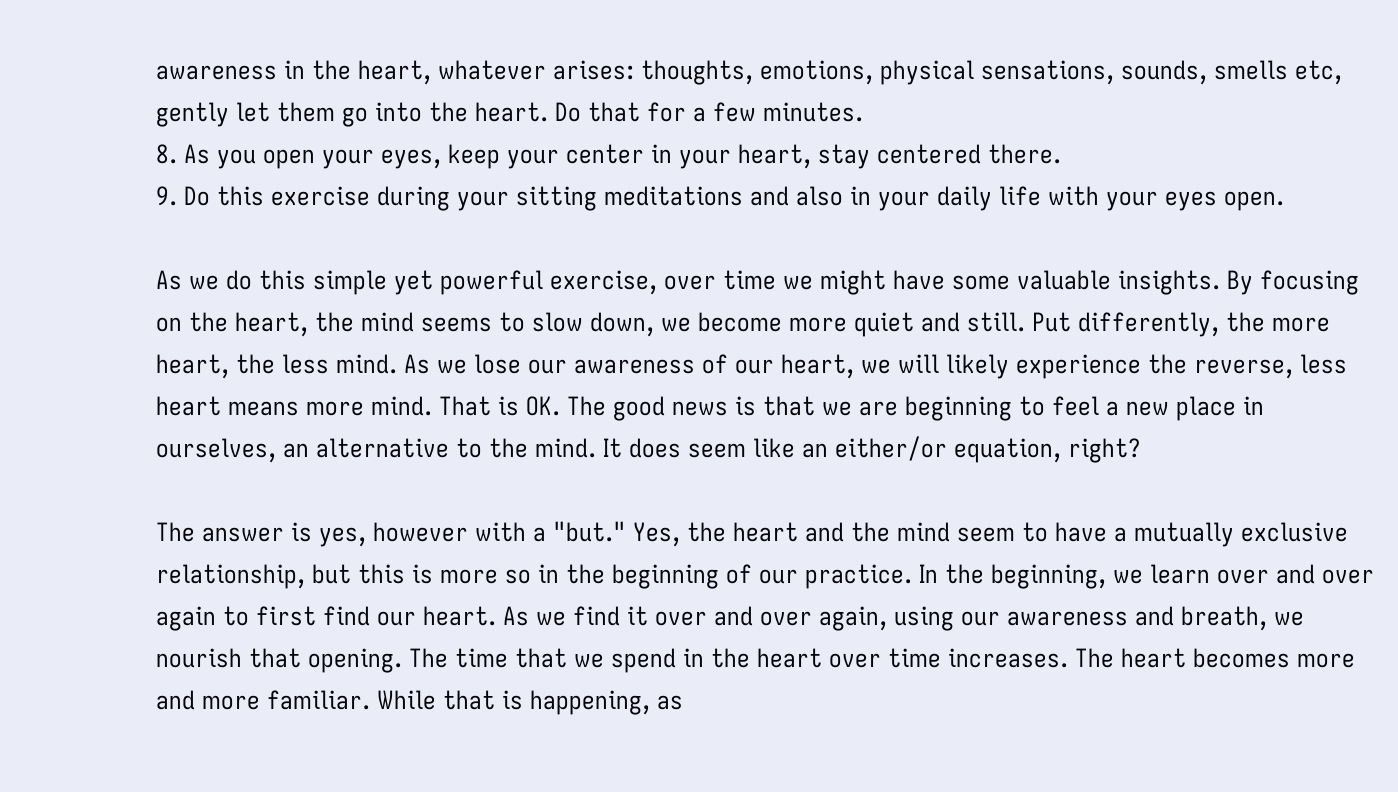awareness in the heart, whatever arises: thoughts, emotions, physical sensations, sounds, smells etc, gently let them go into the heart. Do that for a few minutes.
8. As you open your eyes, keep your center in your heart, stay centered there.
9. Do this exercise during your sitting meditations and also in your daily life with your eyes open.

As we do this simple yet powerful exercise, over time we might have some valuable insights. By focusing on the heart, the mind seems to slow down, we become more quiet and still. Put differently, the more heart, the less mind. As we lose our awareness of our heart, we will likely experience the reverse, less heart means more mind. That is OK. The good news is that we are beginning to feel a new place in ourselves, an alternative to the mind. It does seem like an either/or equation, right?

The answer is yes, however with a "but." Yes, the heart and the mind seem to have a mutually exclusive relationship, but this is more so in the beginning of our practice. In the beginning, we learn over and over again to first find our heart. As we find it over and over again, using our awareness and breath, we nourish that opening. The time that we spend in the heart over time increases. The heart becomes more and more familiar. While that is happening, as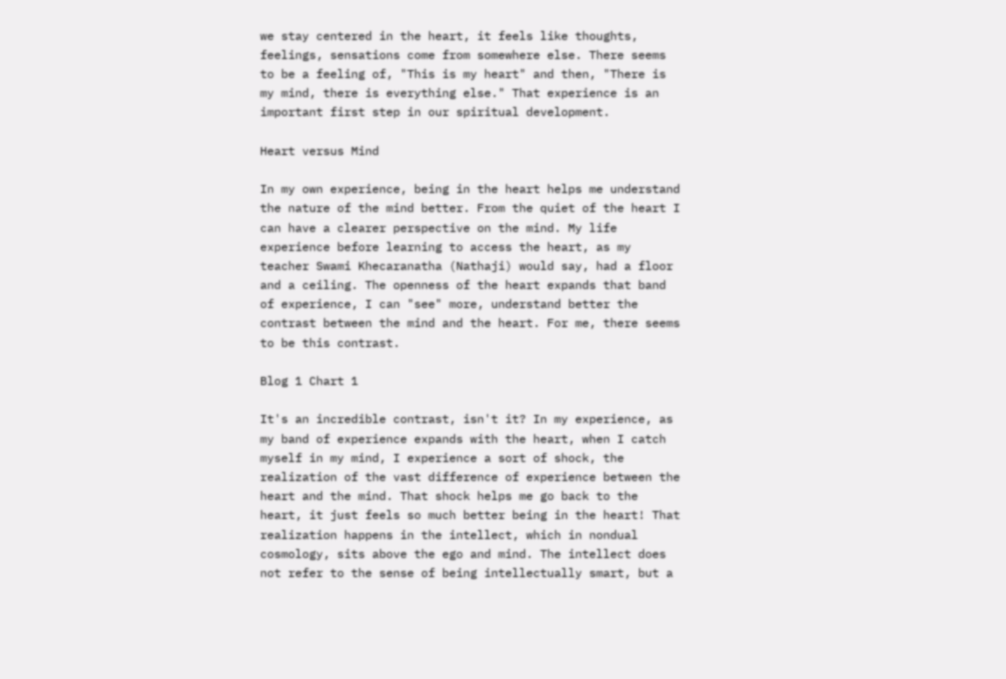we stay centered in the heart, it feels like thoughts, feelings, sensations come from somewhere else. There seems to be a feeling of, "This is my heart" and then, "There is my mind, there is everything else." That experience is an important first step in our spiritual development.

Heart versus Mind

In my own experience, being in the heart helps me understand the nature of the mind better. From the quiet of the heart I can have a clearer perspective on the mind. My life experience before learning to access the heart, as my teacher Swami Khecaranatha (Nathaji) would say, had a floor and a ceiling. The openness of the heart expands that band of experience, I can "see" more, understand better the contrast between the mind and the heart. For me, there seems to be this contrast.

Blog 1 Chart 1

It's an incredible contrast, isn't it? In my experience, as my band of experience expands with the heart, when I catch myself in my mind, I experience a sort of shock, the realization of the vast difference of experience between the heart and the mind. That shock helps me go back to the heart, it just feels so much better being in the heart! That realization happens in the intellect, which in nondual cosmology, sits above the ego and mind. The intellect does not refer to the sense of being intellectually smart, but a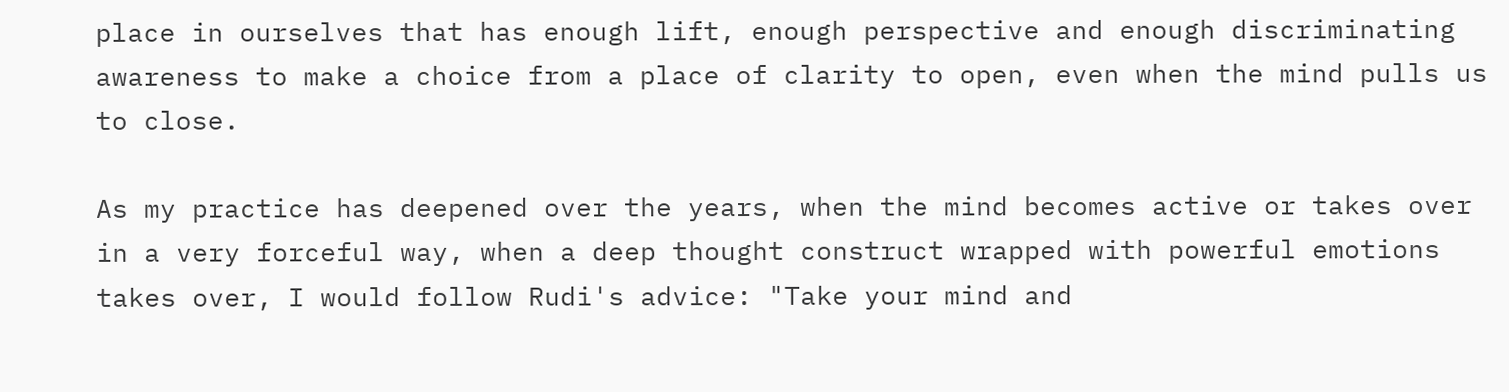place in ourselves that has enough lift, enough perspective and enough discriminating awareness to make a choice from a place of clarity to open, even when the mind pulls us to close.

As my practice has deepened over the years, when the mind becomes active or takes over in a very forceful way, when a deep thought construct wrapped with powerful emotions takes over, I would follow Rudi's advice: "Take your mind and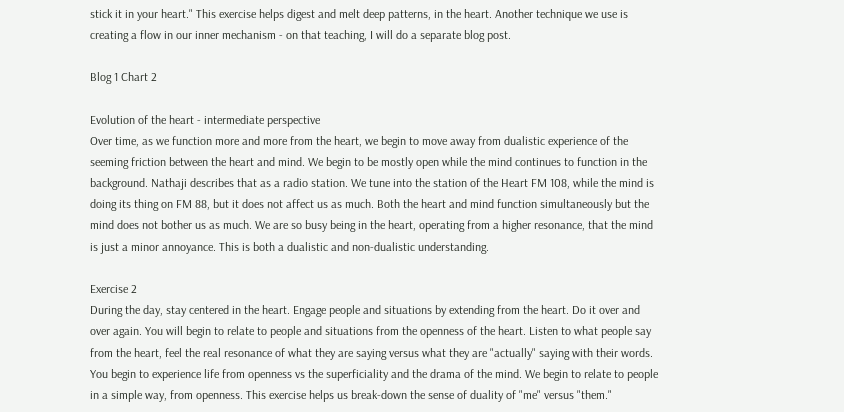stick it in your heart." This exercise helps digest and melt deep patterns, in the heart. Another technique we use is creating a flow in our inner mechanism - on that teaching, I will do a separate blog post.

Blog 1 Chart 2

Evolution of the heart - intermediate perspective
Over time, as we function more and more from the heart, we begin to move away from dualistic experience of the seeming friction between the heart and mind. We begin to be mostly open while the mind continues to function in the background. Nathaji describes that as a radio station. We tune into the station of the Heart FM 108, while the mind is doing its thing on FM 88, but it does not affect us as much. Both the heart and mind function simultaneously but the mind does not bother us as much. We are so busy being in the heart, operating from a higher resonance, that the mind is just a minor annoyance. This is both a dualistic and non-dualistic understanding.

Exercise 2
During the day, stay centered in the heart. Engage people and situations by extending from the heart. Do it over and over again. You will begin to relate to people and situations from the openness of the heart. Listen to what people say from the heart, feel the real resonance of what they are saying versus what they are "actually" saying with their words. You begin to experience life from openness vs the superficiality and the drama of the mind. We begin to relate to people in a simple way, from openness. This exercise helps us break-down the sense of duality of "me" versus "them."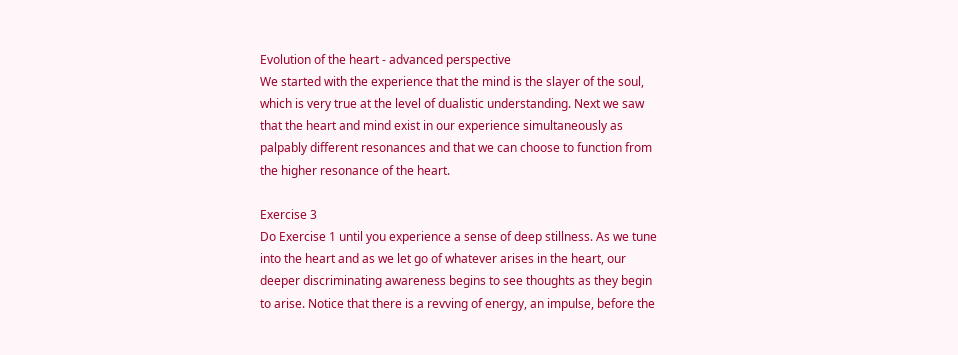Evolution of the heart - advanced perspective
We started with the experience that the mind is the slayer of the soul, which is very true at the level of dualistic understanding. Next we saw that the heart and mind exist in our experience simultaneously as palpably different resonances and that we can choose to function from the higher resonance of the heart.

Exercise 3
Do Exercise 1 until you experience a sense of deep stillness. As we tune into the heart and as we let go of whatever arises in the heart, our deeper discriminating awareness begins to see thoughts as they begin to arise. Notice that there is a revving of energy, an impulse, before the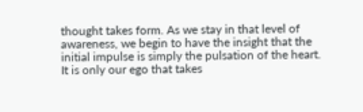thought takes form. As we stay in that level of awareness, we begin to have the insight that the initial impulse is simply the pulsation of the heart. It is only our ego that takes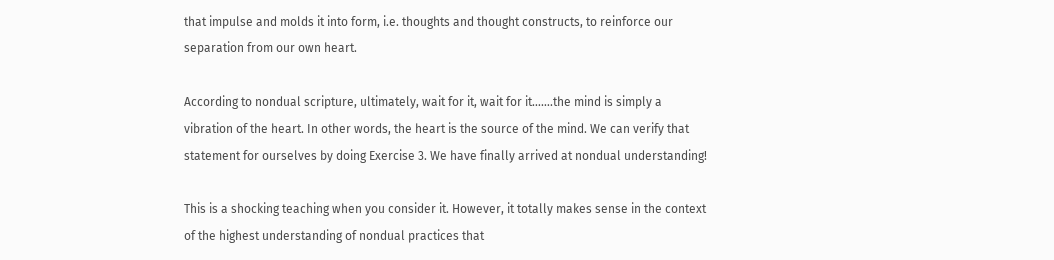that impulse and molds it into form, i.e. thoughts and thought constructs, to reinforce our separation from our own heart.

According to nondual scripture, ultimately, wait for it, wait for it…….the mind is simply a vibration of the heart. In other words, the heart is the source of the mind. We can verify that statement for ourselves by doing Exercise 3. We have finally arrived at nondual understanding!

This is a shocking teaching when you consider it. However, it totally makes sense in the context of the highest understanding of nondual practices that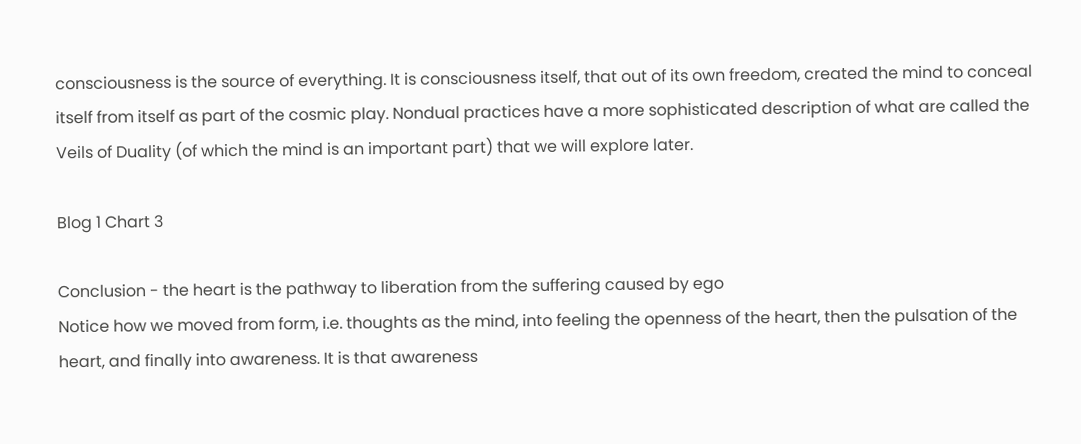consciousness is the source of everything. It is consciousness itself, that out of its own freedom, created the mind to conceal itself from itself as part of the cosmic play. Nondual practices have a more sophisticated description of what are called the Veils of Duality (of which the mind is an important part) that we will explore later.

Blog 1 Chart 3

Conclusion - the heart is the pathway to liberation from the suffering caused by ego
Notice how we moved from form, i.e. thoughts as the mind, into feeling the openness of the heart, then the pulsation of the heart, and finally into awareness. It is that awareness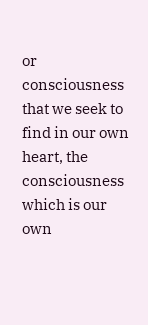or consciousness that we seek to find in our own heart, the consciousness which is our own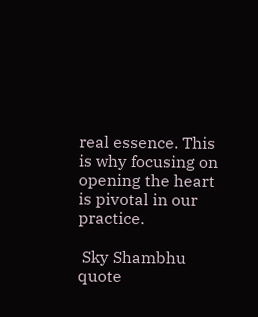real essence. This is why focusing on opening the heart is pivotal in our practice.

 Sky Shambhu quote